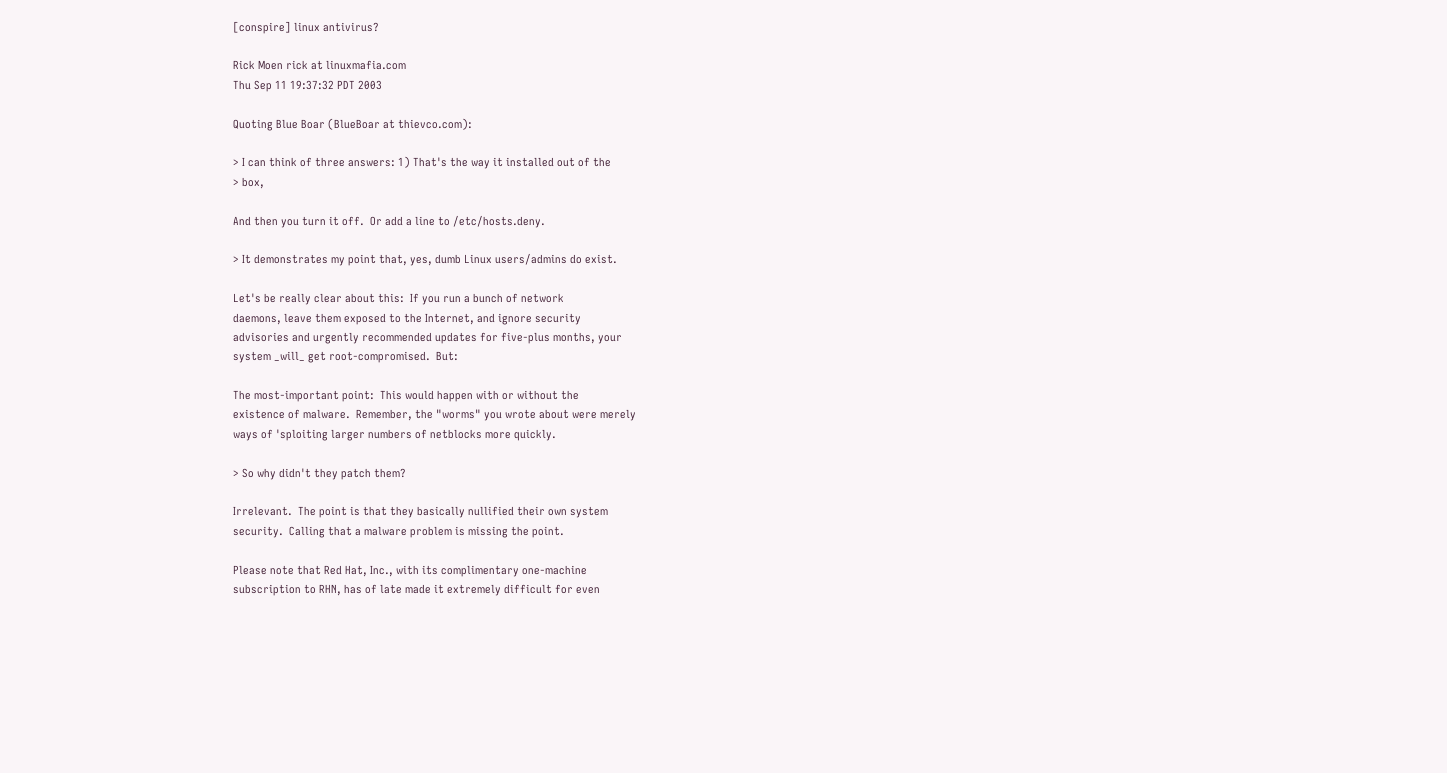[conspire] linux antivirus?

Rick Moen rick at linuxmafia.com
Thu Sep 11 19:37:32 PDT 2003

Quoting Blue Boar (BlueBoar at thievco.com):

> I can think of three answers: 1) That's the way it installed out of the
> box,

And then you turn it off.  Or add a line to /etc/hosts.deny.

> It demonstrates my point that, yes, dumb Linux users/admins do exist.

Let's be really clear about this:  If you run a bunch of network
daemons, leave them exposed to the Internet, and ignore security
advisories and urgently recommended updates for five-plus months, your
system _will_ get root-compromised.  But:

The most-important point:  This would happen with or without the
existence of malware.  Remember, the "worms" you wrote about were merely
ways of 'sploiting larger numbers of netblocks more quickly.

> So why didn't they patch them?

Irrelevant.  The point is that they basically nullified their own system
security.  Calling that a malware problem is missing the point.

Please note that Red Hat, Inc., with its complimentary one-machine
subscription to RHN, has of late made it extremely difficult for even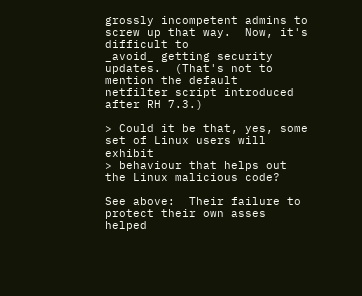grossly incompetent admins to screw up that way.  Now, it's difficult to
_avoid_ getting security updates.  (That's not to mention the default
netfilter script introduced after RH 7.3.)

> Could it be that, yes, some set of Linux users will exhibit
> behaviour that helps out the Linux malicious code?

See above:  Their failure to protect their own asses helped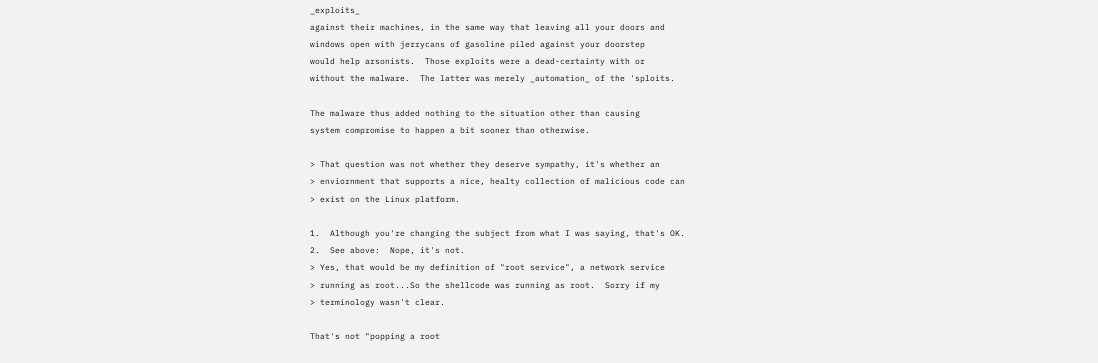_exploits_
against their machines, in the same way that leaving all your doors and
windows open with jerrycans of gasoline piled against your doorstep
would help arsonists.  Those exploits were a dead-certainty with or
without the malware.  The latter was merely _automation_ of the 'sploits.

The malware thus added nothing to the situation other than causing
system compromise to happen a bit sooner than otherwise.

> That question was not whether they deserve sympathy, it's whether an
> enviornment that supports a nice, healty collection of malicious code can
> exist on the Linux platform.

1.  Although you're changing the subject from what I was saying, that's OK.
2.  See above:  Nope, it's not.
> Yes, that would be my definition of "root service", a network service
> running as root...So the shellcode was running as root.  Sorry if my
> terminology wasn't clear.

That's not "popping a root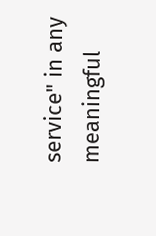service" in any meaningful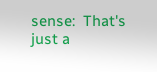sense:  That's
just a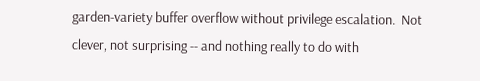garden-variety buffer overflow without privilege escalation.  Not
clever, not surprising -- and nothing really to do with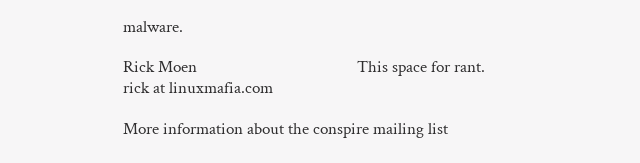malware.

Rick Moen                                        This space for rant.
rick at linuxmafia.com

More information about the conspire mailing list